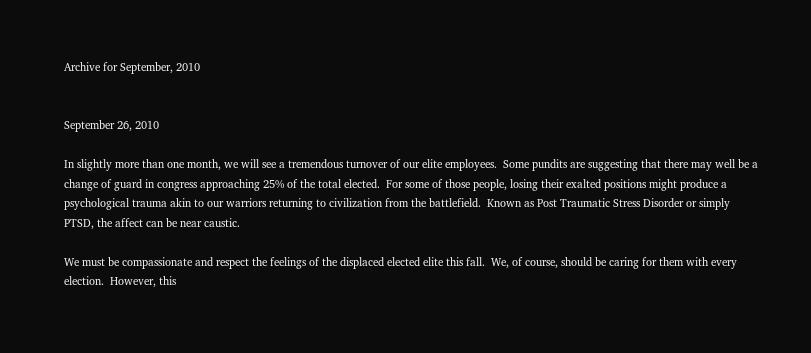Archive for September, 2010


September 26, 2010

In slightly more than one month, we will see a tremendous turnover of our elite employees.  Some pundits are suggesting that there may well be a change of guard in congress approaching 25% of the total elected.  For some of those people, losing their exalted positions might produce a psychological trauma akin to our warriors returning to civilization from the battlefield.  Known as Post Traumatic Stress Disorder or simply PTSD, the affect can be near caustic.

We must be compassionate and respect the feelings of the displaced elected elite this fall.  We, of course, should be caring for them with every election.  However, this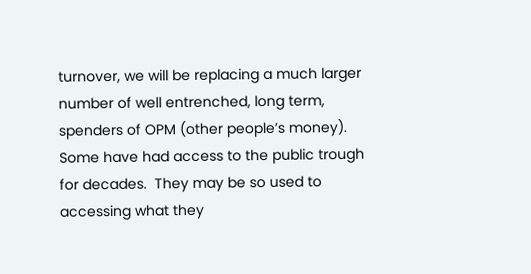turnover, we will be replacing a much larger number of well entrenched, long term, spenders of OPM (other people’s money).  Some have had access to the public trough for decades.  They may be so used to accessing what they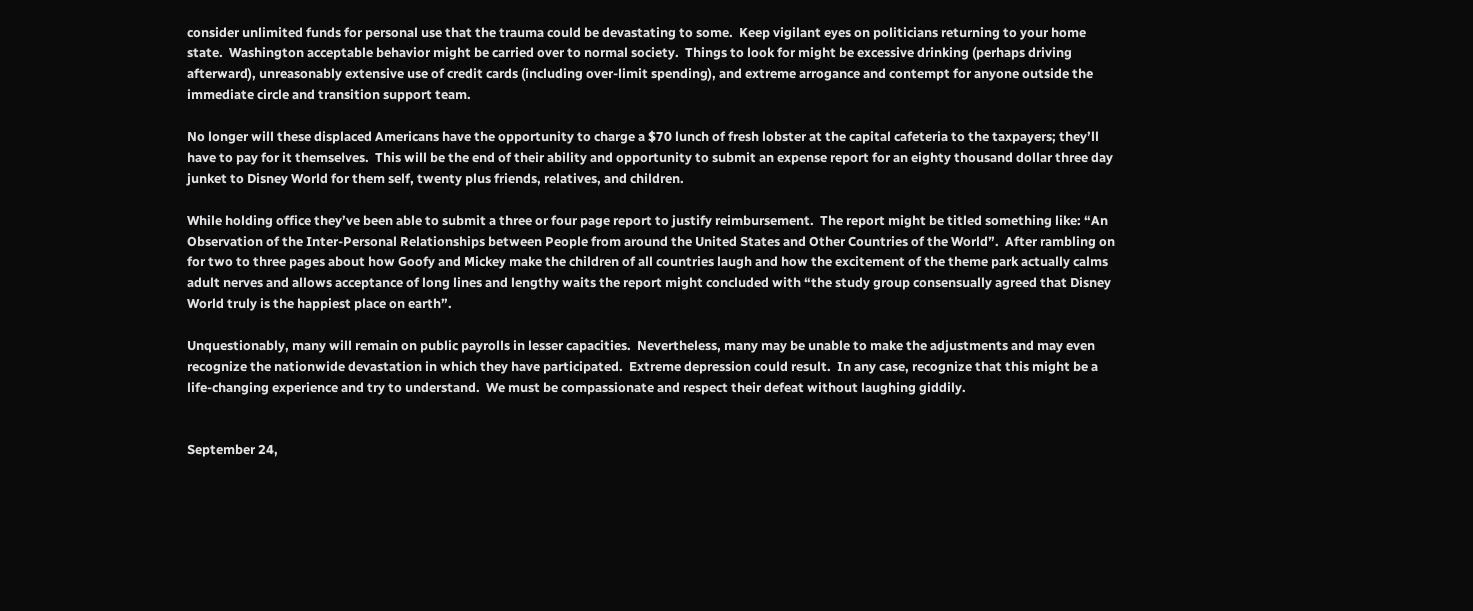consider unlimited funds for personal use that the trauma could be devastating to some.  Keep vigilant eyes on politicians returning to your home state.  Washington acceptable behavior might be carried over to normal society.  Things to look for might be excessive drinking (perhaps driving afterward), unreasonably extensive use of credit cards (including over-limit spending), and extreme arrogance and contempt for anyone outside the immediate circle and transition support team.

No longer will these displaced Americans have the opportunity to charge a $70 lunch of fresh lobster at the capital cafeteria to the taxpayers; they’ll have to pay for it themselves.  This will be the end of their ability and opportunity to submit an expense report for an eighty thousand dollar three day junket to Disney World for them self, twenty plus friends, relatives, and children.

While holding office they’ve been able to submit a three or four page report to justify reimbursement.  The report might be titled something like: “An Observation of the Inter-Personal Relationships between People from around the United States and Other Countries of the World”.  After rambling on for two to three pages about how Goofy and Mickey make the children of all countries laugh and how the excitement of the theme park actually calms adult nerves and allows acceptance of long lines and lengthy waits the report might concluded with “the study group consensually agreed that Disney World truly is the happiest place on earth”.

Unquestionably, many will remain on public payrolls in lesser capacities.  Nevertheless, many may be unable to make the adjustments and may even recognize the nationwide devastation in which they have participated.  Extreme depression could result.  In any case, recognize that this might be a life-changing experience and try to understand.  We must be compassionate and respect their defeat without laughing giddily.


September 24,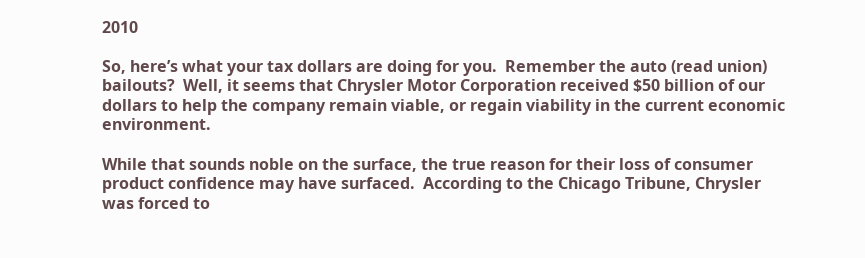2010

So, here’s what your tax dollars are doing for you.  Remember the auto (read union) bailouts?  Well, it seems that Chrysler Motor Corporation received $50 billion of our dollars to help the company remain viable, or regain viability in the current economic environment.

While that sounds noble on the surface, the true reason for their loss of consumer product confidence may have surfaced.  According to the Chicago Tribune, Chrysler was forced to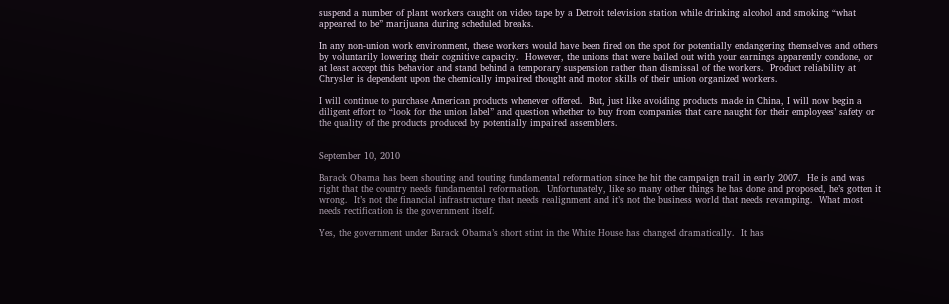suspend a number of plant workers caught on video tape by a Detroit television station while drinking alcohol and smoking “what appeared to be” marijuana during scheduled breaks.

In any non-union work environment, these workers would have been fired on the spot for potentially endangering themselves and others by voluntarily lowering their cognitive capacity.  However, the unions that were bailed out with your earnings apparently condone, or at least accept this behavior and stand behind a temporary suspension rather than dismissal of the workers.  Product reliability at Chrysler is dependent upon the chemically impaired thought and motor skills of their union organized workers.

I will continue to purchase American products whenever offered.  But, just like avoiding products made in China, I will now begin a diligent effort to “look for the union label” and question whether to buy from companies that care naught for their employees’ safety or the quality of the products produced by potentially impaired assemblers.


September 10, 2010

Barack Obama has been shouting and touting fundamental reformation since he hit the campaign trail in early 2007.  He is and was right that the country needs fundamental reformation.  Unfortunately, like so many other things he has done and proposed, he’s gotten it wrong.  It’s not the financial infrastructure that needs realignment and it’s not the business world that needs revamping.  What most needs rectification is the government itself.

Yes, the government under Barack Obama’s short stint in the White House has changed dramatically.  It has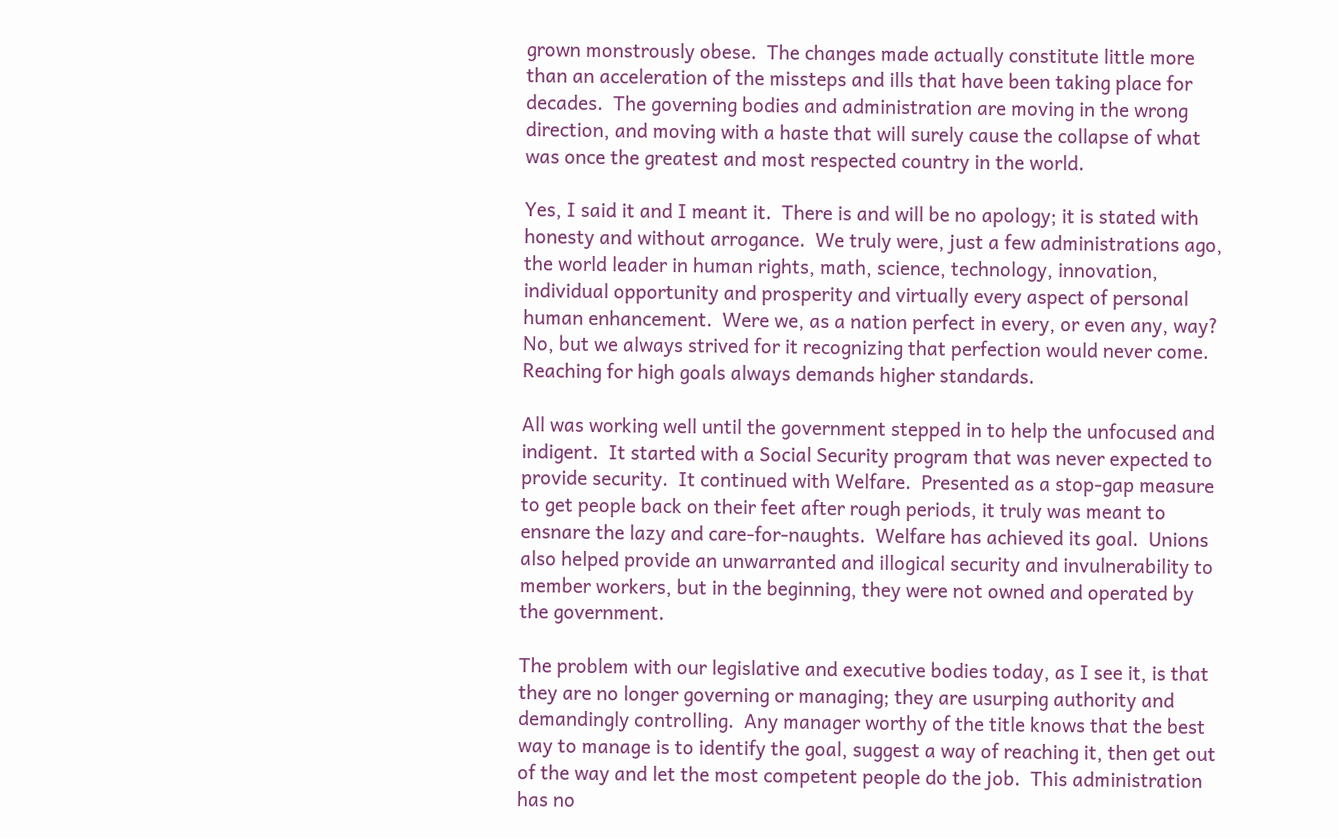grown monstrously obese.  The changes made actually constitute little more than an acceleration of the missteps and ills that have been taking place for decades.  The governing bodies and administration are moving in the wrong direction, and moving with a haste that will surely cause the collapse of what was once the greatest and most respected country in the world.

Yes, I said it and I meant it.  There is and will be no apology; it is stated with honesty and without arrogance.  We truly were, just a few administrations ago, the world leader in human rights, math, science, technology, innovation, individual opportunity and prosperity and virtually every aspect of personal human enhancement.  Were we, as a nation perfect in every, or even any, way?  No, but we always strived for it recognizing that perfection would never come.  Reaching for high goals always demands higher standards.

All was working well until the government stepped in to help the unfocused and indigent.  It started with a Social Security program that was never expected to provide security.  It continued with Welfare.  Presented as a stop-gap measure to get people back on their feet after rough periods, it truly was meant to ensnare the lazy and care-for-naughts.  Welfare has achieved its goal.  Unions also helped provide an unwarranted and illogical security and invulnerability to member workers, but in the beginning, they were not owned and operated by the government.

The problem with our legislative and executive bodies today, as I see it, is that they are no longer governing or managing; they are usurping authority and demandingly controlling.  Any manager worthy of the title knows that the best way to manage is to identify the goal, suggest a way of reaching it, then get out of the way and let the most competent people do the job.  This administration has no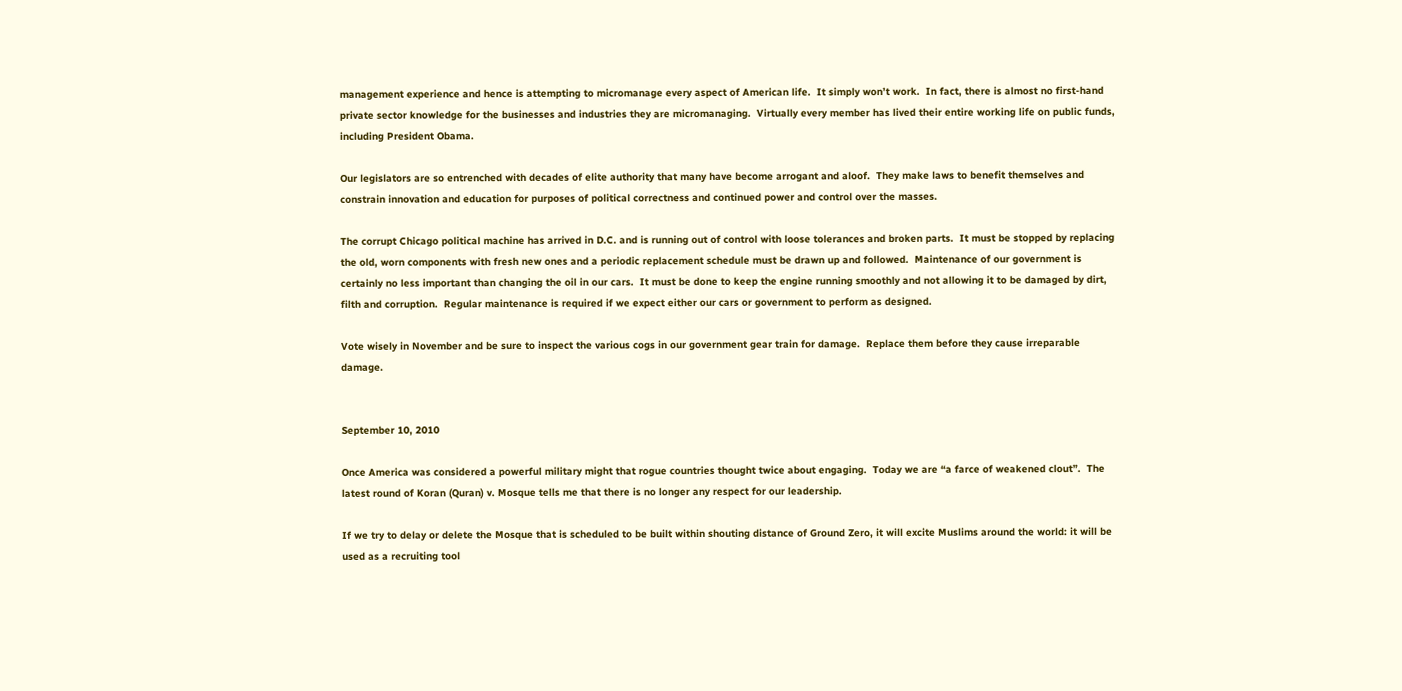management experience and hence is attempting to micromanage every aspect of American life.  It simply won’t work.  In fact, there is almost no first-hand private sector knowledge for the businesses and industries they are micromanaging.  Virtually every member has lived their entire working life on public funds, including President Obama.

Our legislators are so entrenched with decades of elite authority that many have become arrogant and aloof.  They make laws to benefit themselves and constrain innovation and education for purposes of political correctness and continued power and control over the masses.

The corrupt Chicago political machine has arrived in D.C. and is running out of control with loose tolerances and broken parts.  It must be stopped by replacing the old, worn components with fresh new ones and a periodic replacement schedule must be drawn up and followed.  Maintenance of our government is certainly no less important than changing the oil in our cars.  It must be done to keep the engine running smoothly and not allowing it to be damaged by dirt, filth and corruption.  Regular maintenance is required if we expect either our cars or government to perform as designed.

Vote wisely in November and be sure to inspect the various cogs in our government gear train for damage.  Replace them before they cause irreparable damage.


September 10, 2010

Once America was considered a powerful military might that rogue countries thought twice about engaging.  Today we are “a farce of weakened clout”.  The latest round of Koran (Quran) v. Mosque tells me that there is no longer any respect for our leadership.

If we try to delay or delete the Mosque that is scheduled to be built within shouting distance of Ground Zero, it will excite Muslims around the world: it will be used as a recruiting tool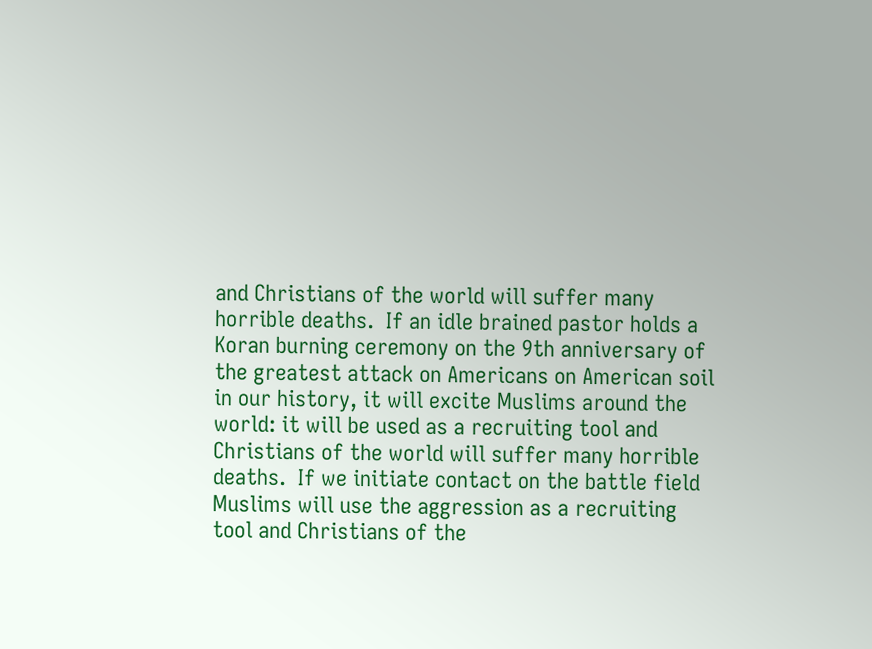and Christians of the world will suffer many horrible deaths.  If an idle brained pastor holds a Koran burning ceremony on the 9th anniversary of the greatest attack on Americans on American soil in our history, it will excite Muslims around the world: it will be used as a recruiting tool and Christians of the world will suffer many horrible deaths.  If we initiate contact on the battle field Muslims will use the aggression as a recruiting tool and Christians of the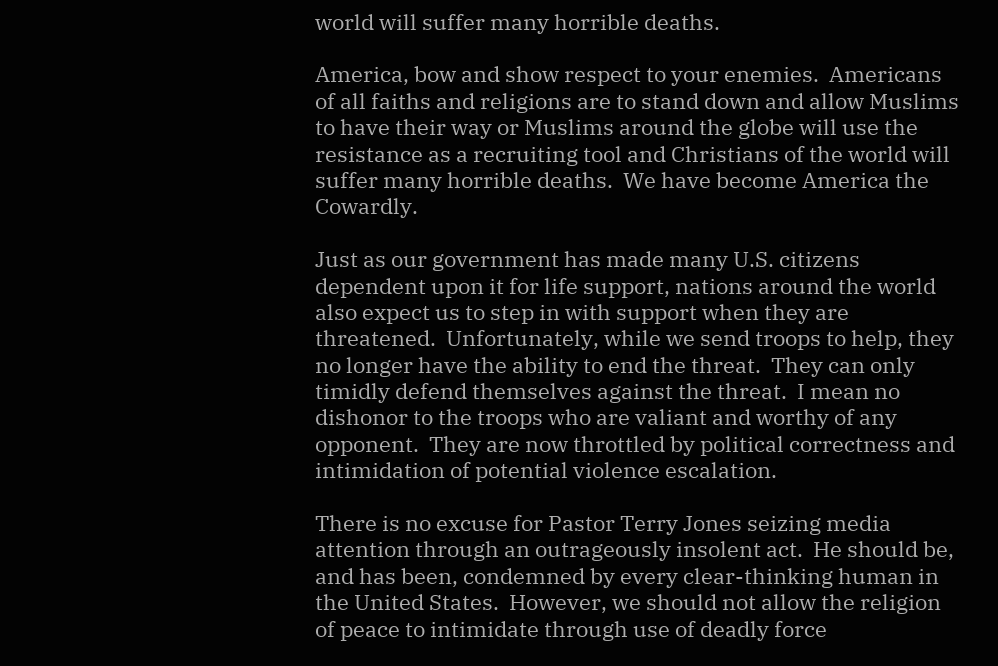world will suffer many horrible deaths.

America, bow and show respect to your enemies.  Americans of all faiths and religions are to stand down and allow Muslims to have their way or Muslims around the globe will use the resistance as a recruiting tool and Christians of the world will suffer many horrible deaths.  We have become America the Cowardly.

Just as our government has made many U.S. citizens dependent upon it for life support, nations around the world also expect us to step in with support when they are threatened.  Unfortunately, while we send troops to help, they no longer have the ability to end the threat.  They can only timidly defend themselves against the threat.  I mean no dishonor to the troops who are valiant and worthy of any opponent.  They are now throttled by political correctness and intimidation of potential violence escalation.

There is no excuse for Pastor Terry Jones seizing media attention through an outrageously insolent act.  He should be, and has been, condemned by every clear-thinking human in the United States.  However, we should not allow the religion of peace to intimidate through use of deadly force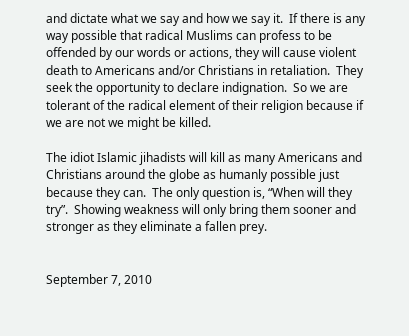and dictate what we say and how we say it.  If there is any way possible that radical Muslims can profess to be offended by our words or actions, they will cause violent death to Americans and/or Christians in retaliation.  They seek the opportunity to declare indignation.  So we are tolerant of the radical element of their religion because if we are not we might be killed.

The idiot Islamic jihadists will kill as many Americans and Christians around the globe as humanly possible just because they can.  The only question is, “When will they try”.  Showing weakness will only bring them sooner and stronger as they eliminate a fallen prey.


September 7, 2010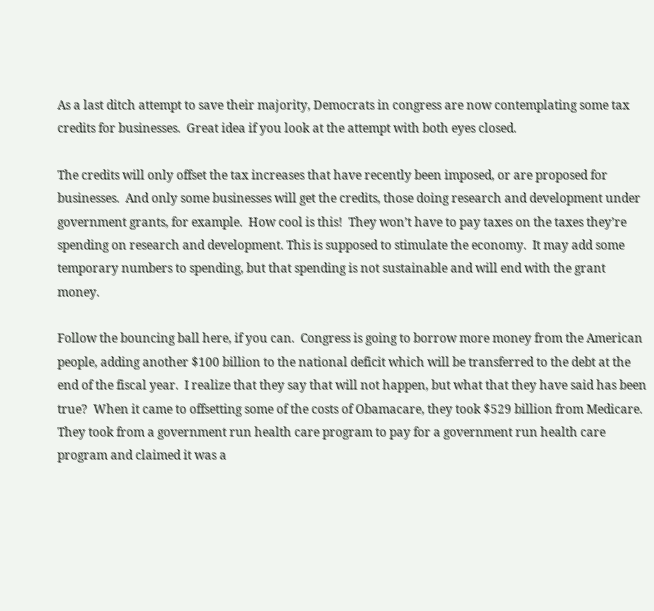As a last ditch attempt to save their majority, Democrats in congress are now contemplating some tax credits for businesses.  Great idea if you look at the attempt with both eyes closed.

The credits will only offset the tax increases that have recently been imposed, or are proposed for businesses.  And only some businesses will get the credits, those doing research and development under government grants, for example.  How cool is this!  They won’t have to pay taxes on the taxes they’re spending on research and development. This is supposed to stimulate the economy.  It may add some temporary numbers to spending, but that spending is not sustainable and will end with the grant money.

Follow the bouncing ball here, if you can.  Congress is going to borrow more money from the American people, adding another $100 billion to the national deficit which will be transferred to the debt at the end of the fiscal year.  I realize that they say that will not happen, but what that they have said has been true?  When it came to offsetting some of the costs of Obamacare, they took $529 billion from Medicare.  They took from a government run health care program to pay for a government run health care program and claimed it was a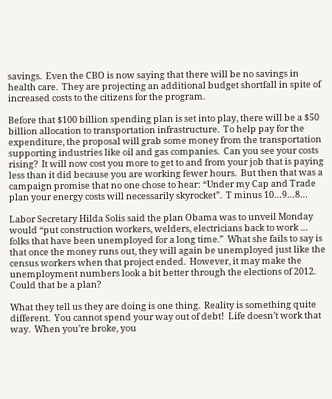savings.  Even the CBO is now saying that there will be no savings in health care.  They are projecting an additional budget shortfall in spite of increased costs to the citizens for the program.

Before that $100 billion spending plan is set into play, there will be a $50 billion allocation to transportation infrastructure.  To help pay for the expenditure, the proposal will grab some money from the transportation supporting industries like oil and gas companies.  Can you see your costs rising?  It will now cost you more to get to and from your job that is paying less than it did because you are working fewer hours.  But then that was a campaign promise that no one chose to hear: “Under my Cap and Trade plan your energy costs will necessarily skyrocket”.  T minus 10…9…8…

Labor Secretary Hilda Solis said the plan Obama was to unveil Monday would “put construction workers, welders, electricians back to work … folks that have been unemployed for a long time.”  What she fails to say is that once the money runs out, they will again be unemployed just like the census workers when that project ended.  However, it may make the unemployment numbers look a bit better through the elections of 2012.  Could that be a plan?

What they tell us they are doing is one thing.  Reality is something quite different.  You cannot spend your way out of debt!  Life doesn’t work that way.  When you’re broke, you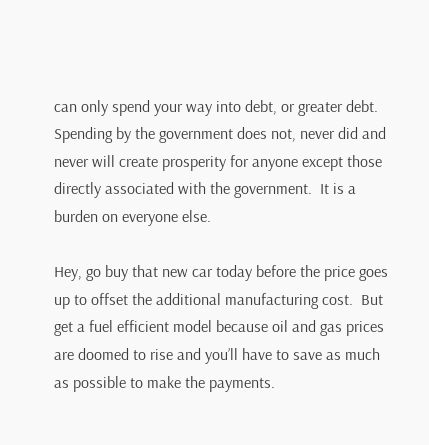can only spend your way into debt, or greater debt.  Spending by the government does not, never did and never will create prosperity for anyone except those directly associated with the government.  It is a burden on everyone else.

Hey, go buy that new car today before the price goes up to offset the additional manufacturing cost.  But get a fuel efficient model because oil and gas prices are doomed to rise and you’ll have to save as much as possible to make the payments.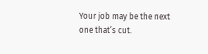Your job may be the next one that’s cut.